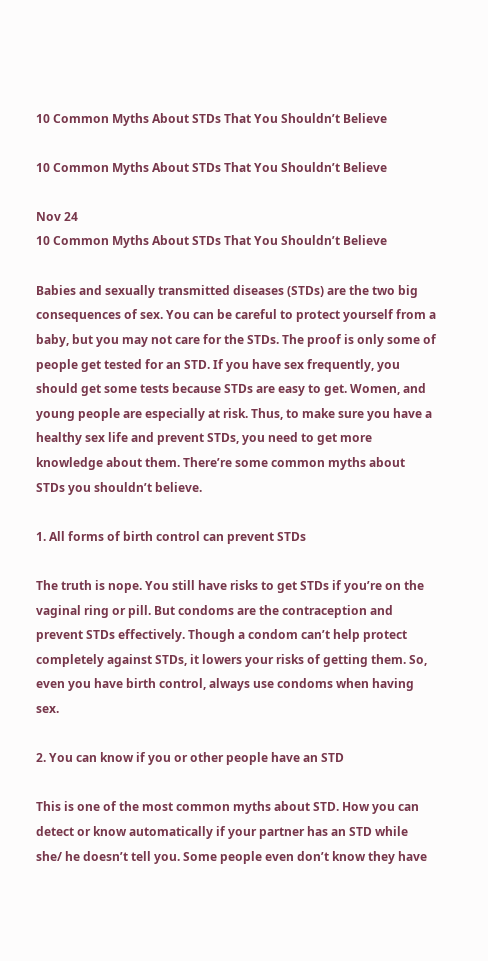10 Common Myths About STDs That You Shouldn’t Believe

10 Common Myths About STDs That You Shouldn’t Believe

Nov 24
10 Common Myths About STDs That You Shouldn’t Believe

Babies and sexually transmitted diseases (STDs) are the two big consequences of sex. You can be careful to protect yourself from a baby, but you may not care for the STDs. The proof is only some of people get tested for an STD. If you have sex frequently, you should get some tests because STDs are easy to get. Women, and young people are especially at risk. Thus, to make sure you have a healthy sex life and prevent STDs, you need to get more knowledge about them. There’re some common myths about STDs you shouldn’t believe.

1. All forms of birth control can prevent STDs

The truth is nope. You still have risks to get STDs if you’re on the vaginal ring or pill. But condoms are the contraception and prevent STDs effectively. Though a condom can’t help protect completely against STDs, it lowers your risks of getting them. So, even you have birth control, always use condoms when having sex.

2. You can know if you or other people have an STD

This is one of the most common myths about STD. How you can detect or know automatically if your partner has an STD while she/ he doesn’t tell you. Some people even don’t know they have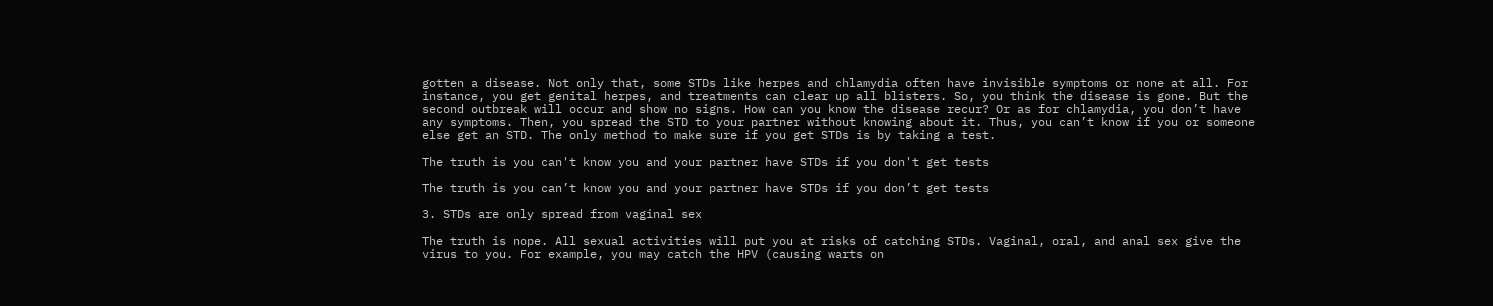gotten a disease. Not only that, some STDs like herpes and chlamydia often have invisible symptoms or none at all. For instance, you get genital herpes, and treatments can clear up all blisters. So, you think the disease is gone. But the second outbreak will occur and show no signs. How can you know the disease recur? Or as for chlamydia, you don’t have any symptoms. Then, you spread the STD to your partner without knowing about it. Thus, you can’t know if you or someone else get an STD. The only method to make sure if you get STDs is by taking a test.

The truth is you can't know you and your partner have STDs if you don't get tests

The truth is you can’t know you and your partner have STDs if you don’t get tests

3. STDs are only spread from vaginal sex

The truth is nope. All sexual activities will put you at risks of catching STDs. Vaginal, oral, and anal sex give the virus to you. For example, you may catch the HPV (causing warts on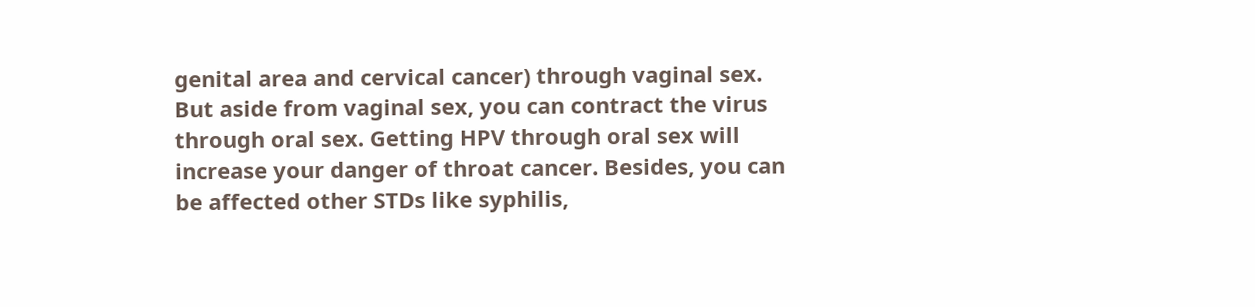genital area and cervical cancer) through vaginal sex. But aside from vaginal sex, you can contract the virus through oral sex. Getting HPV through oral sex will increase your danger of throat cancer. Besides, you can be affected other STDs like syphilis,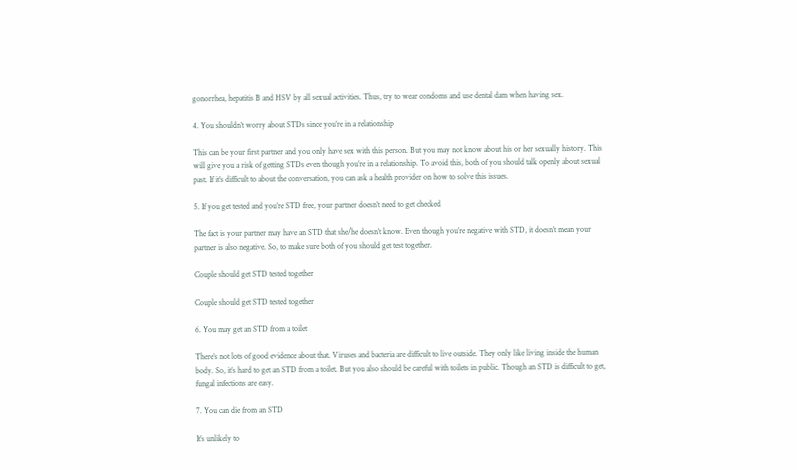gonorrhea, hepatitis B and HSV by all sexual activities. Thus, try to wear condoms and use dental dam when having sex.

4. You shouldn’t worry about STDs since you’re in a relationship

This can be your first partner and you only have sex with this person. But you may not know about his or her sexually history. This will give you a risk of getting STDs even though you’re in a relationship. To avoid this, both of you should talk openly about sexual past. If it’s difficult to about the conversation, you can ask a health provider on how to solve this issues.

5. If you get tested and you’re STD free, your partner doesn’t need to get checked

The fact is your partner may have an STD that she/he doesn’t know. Even though you’re negative with STD, it doesn’t mean your partner is also negative. So, to make sure both of you should get test together.

Couple should get STD tested together

Couple should get STD tested together

6. You may get an STD from a toilet

There’s not lots of good evidence about that. Viruses and bacteria are difficult to live outside. They only like living inside the human body. So, it’s hard to get an STD from a toilet. But you also should be careful with toilets in public. Though an STD is difficult to get, fungal infections are easy.

7. You can die from an STD

It’s unlikely to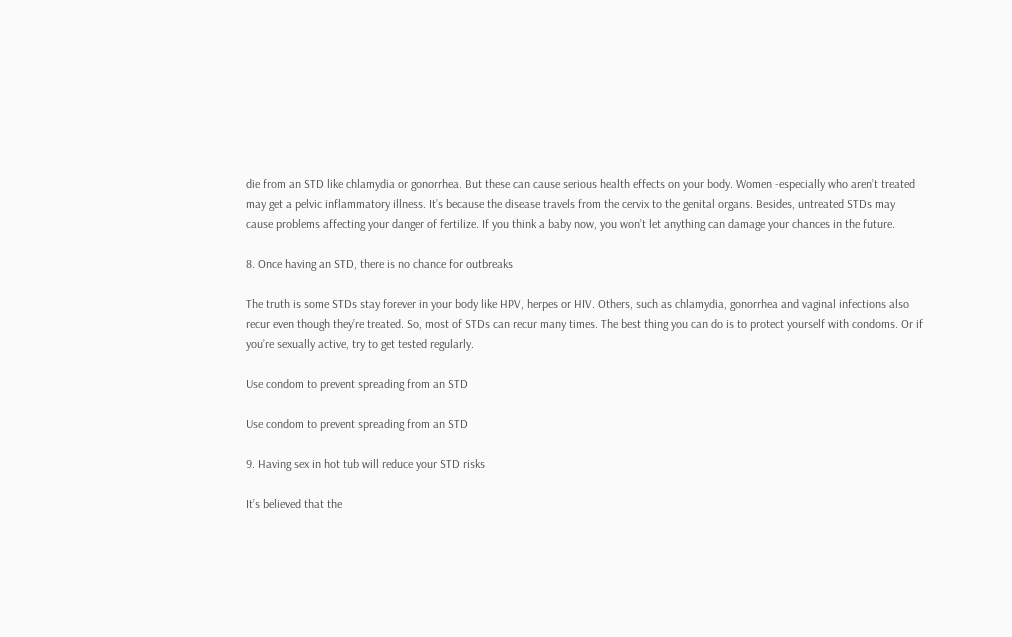die from an STD like chlamydia or gonorrhea. But these can cause serious health effects on your body. Women -especially who aren’t treated may get a pelvic inflammatory illness. It’s because the disease travels from the cervix to the genital organs. Besides, untreated STDs may cause problems affecting your danger of fertilize. If you think a baby now, you won’t let anything can damage your chances in the future.

8. Once having an STD, there is no chance for outbreaks

The truth is some STDs stay forever in your body like HPV, herpes or HIV. Others, such as chlamydia, gonorrhea and vaginal infections also recur even though they’re treated. So, most of STDs can recur many times. The best thing you can do is to protect yourself with condoms. Or if you’re sexually active, try to get tested regularly.

Use condom to prevent spreading from an STD

Use condom to prevent spreading from an STD

9. Having sex in hot tub will reduce your STD risks

It’s believed that the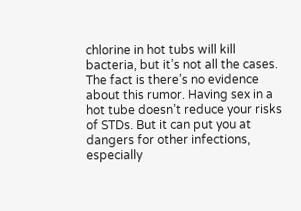chlorine in hot tubs will kill bacteria, but it’s not all the cases. The fact is there’s no evidence about this rumor. Having sex in a hot tube doesn’t reduce your risks of STDs. But it can put you at dangers for other infections, especially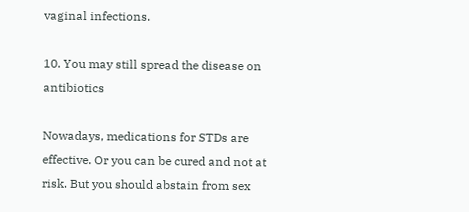vaginal infections.

10. You may still spread the disease on antibiotics

Nowadays, medications for STDs are effective. Or you can be cured and not at risk. But you should abstain from sex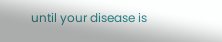until your disease is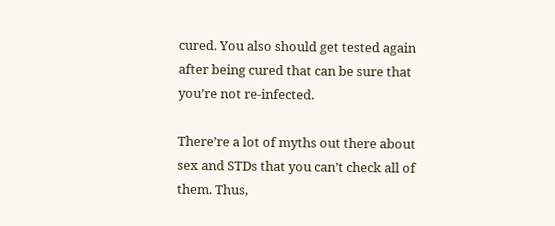cured. You also should get tested again after being cured that can be sure that you’re not re-infected.

There’re a lot of myths out there about sex and STDs that you can’t check all of them. Thus,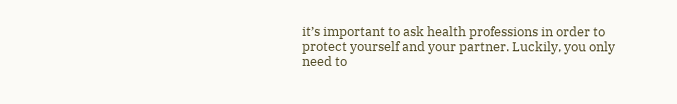it’s important to ask health professions in order to protect yourself and your partner. Luckily, you only need to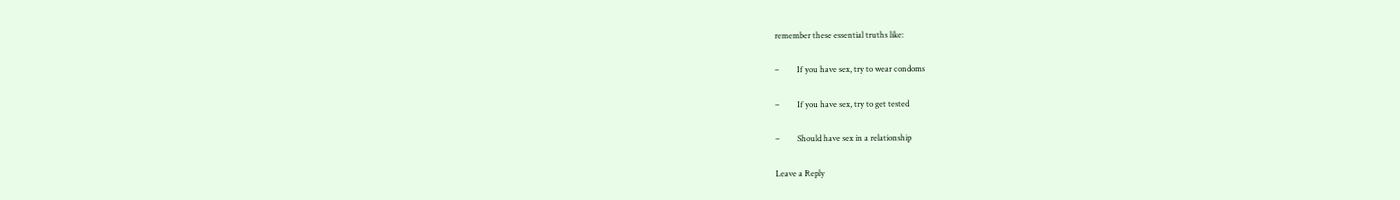remember these essential truths like:

–         If you have sex, try to wear condoms

–         If you have sex, try to get tested

–         Should have sex in a relationship

Leave a Reply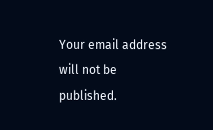Your email address will not be published.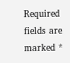Required fields are marked *